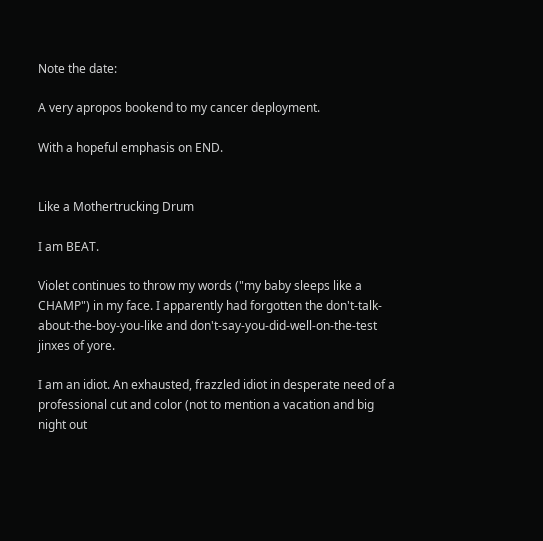Note the date:

A very apropos bookend to my cancer deployment.

With a hopeful emphasis on END.


Like a Mothertrucking Drum

I am BEAT.

Violet continues to throw my words ("my baby sleeps like a CHAMP") in my face. I apparently had forgotten the don't-talk-about-the-boy-you-like and don't-say-you-did-well-on-the-test jinxes of yore.

I am an idiot. An exhausted, frazzled idiot in desperate need of a professional cut and color (not to mention a vacation and big night out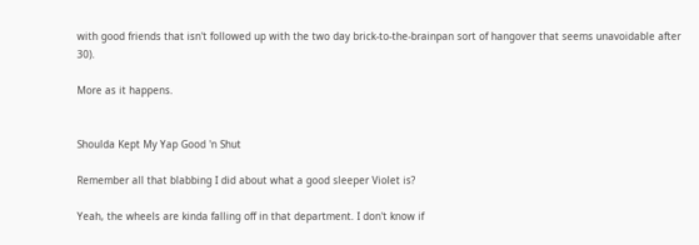with good friends that isn't followed up with the two day brick-to-the-brainpan sort of hangover that seems unavoidable after 30).

More as it happens.


Shoulda Kept My Yap Good 'n Shut

Remember all that blabbing I did about what a good sleeper Violet is?

Yeah, the wheels are kinda falling off in that department. I don't know if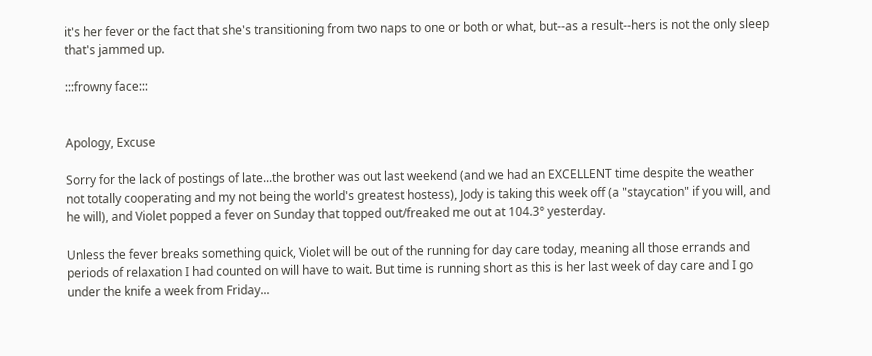it's her fever or the fact that she's transitioning from two naps to one or both or what, but--as a result--hers is not the only sleep that's jammed up.

:::frowny face:::


Apology, Excuse

Sorry for the lack of postings of late...the brother was out last weekend (and we had an EXCELLENT time despite the weather not totally cooperating and my not being the world's greatest hostess), Jody is taking this week off (a "staycation" if you will, and he will), and Violet popped a fever on Sunday that topped out/freaked me out at 104.3° yesterday.

Unless the fever breaks something quick, Violet will be out of the running for day care today, meaning all those errands and periods of relaxation I had counted on will have to wait. But time is running short as this is her last week of day care and I go under the knife a week from Friday...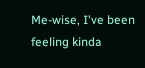Me-wise, I've been feeling kinda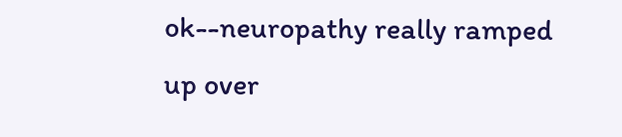ok--neuropathy really ramped up over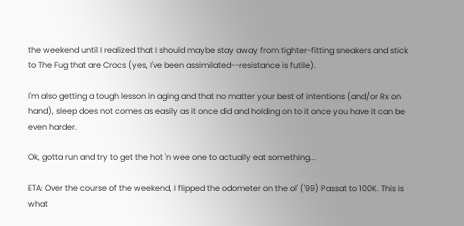the weekend until I realized that I should maybe stay away from tighter-fitting sneakers and stick to The Fug that are Crocs (yes, I've been assimilated--resistance is futile).

I'm also getting a tough lesson in aging and that no matter your best of intentions (and/or Rx on hand), sleep does not comes as easily as it once did and holding on to it once you have it can be even harder.

Ok, gotta run and try to get the hot 'n wee one to actually eat something...

ETA: Over the course of the weekend, I flipped the odometer on the ol' ('99) Passat to 100K. This is what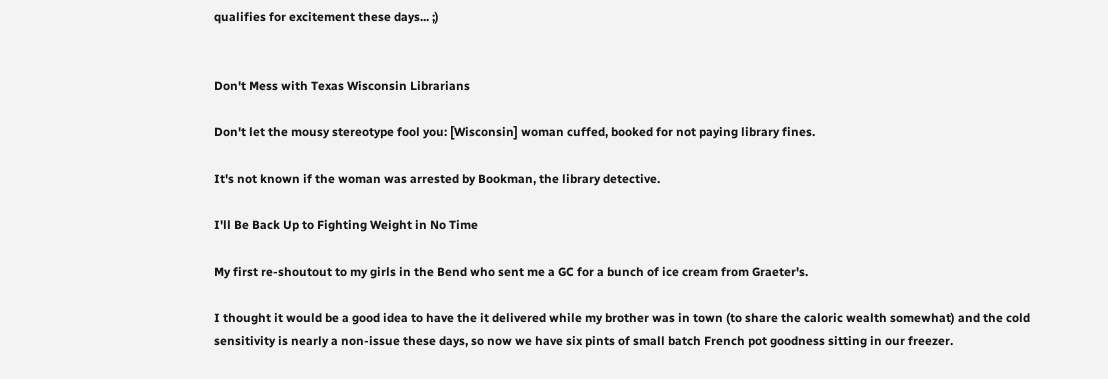qualifies for excitement these days... ;)


Don't Mess with Texas Wisconsin Librarians

Don't let the mousy stereotype fool you: [Wisconsin] woman cuffed, booked for not paying library fines.

It's not known if the woman was arrested by Bookman, the library detective.

I'll Be Back Up to Fighting Weight in No Time

My first re-shoutout to my girls in the Bend who sent me a GC for a bunch of ice cream from Graeter's.

I thought it would be a good idea to have the it delivered while my brother was in town (to share the caloric wealth somewhat) and the cold sensitivity is nearly a non-issue these days, so now we have six pints of small batch French pot goodness sitting in our freezer.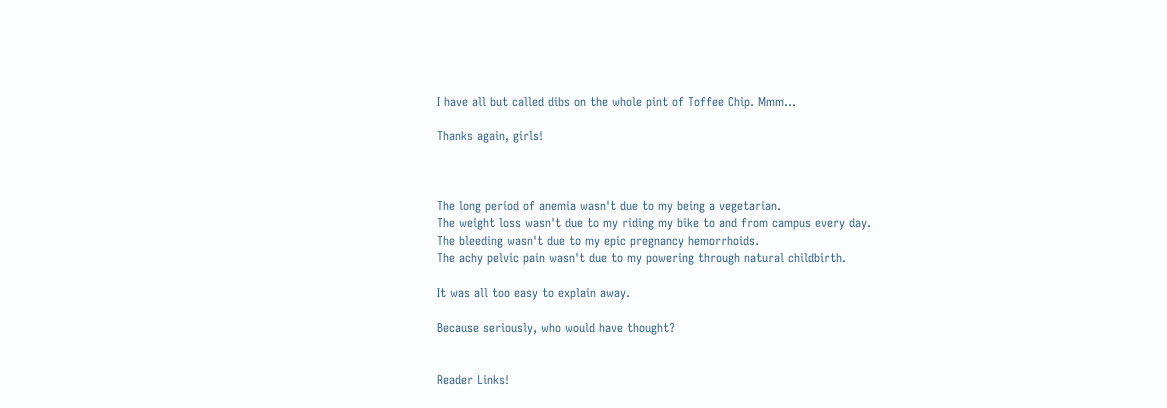I have all but called dibs on the whole pint of Toffee Chip. Mmm...

Thanks again, girls!



The long period of anemia wasn't due to my being a vegetarian.
The weight loss wasn't due to my riding my bike to and from campus every day.
The bleeding wasn't due to my epic pregnancy hemorrhoids.
The achy pelvic pain wasn't due to my powering through natural childbirth.

It was all too easy to explain away.

Because seriously, who would have thought?


Reader Links!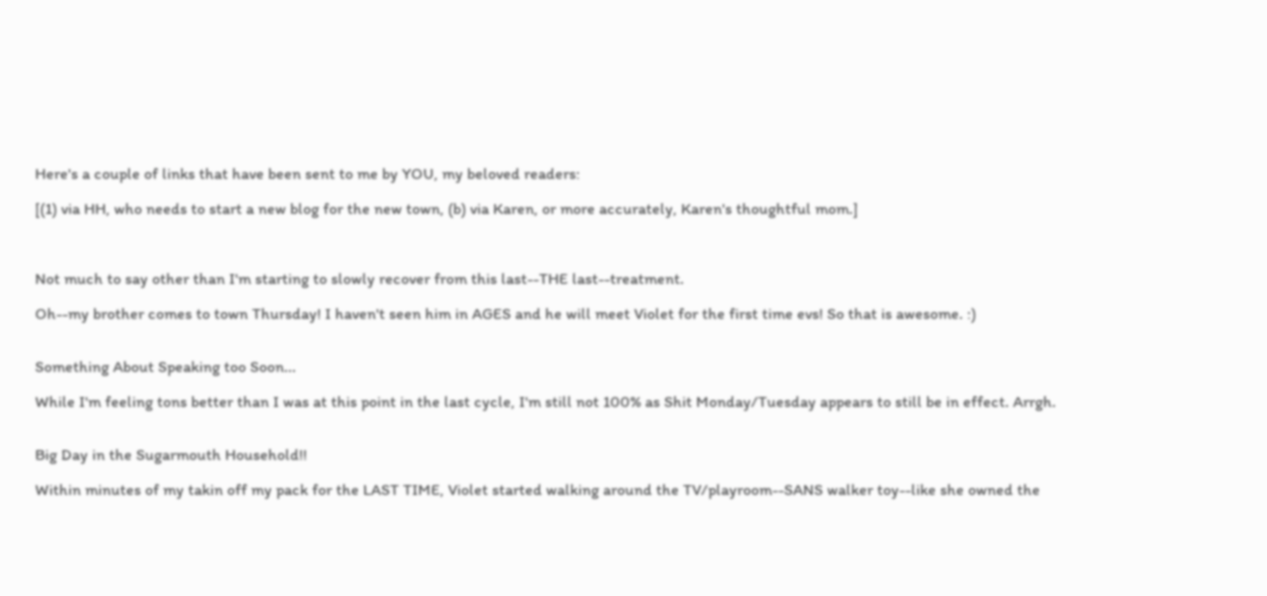Here's a couple of links that have been sent to me by YOU, my beloved readers:

[(1) via HH, who needs to start a new blog for the new town, (b) via Karen, or more accurately, Karen's thoughtful mom.]



Not much to say other than I'm starting to slowly recover from this last--THE last--treatment.

Oh--my brother comes to town Thursday! I haven't seen him in AGES and he will meet Violet for the first time evs! So that is awesome. :)


Something About Speaking too Soon...

While I'm feeling tons better than I was at this point in the last cycle, I'm still not 100% as Shit Monday/Tuesday appears to still be in effect. Arrgh.


Big Day in the Sugarmouth Household!!

Within minutes of my takin off my pack for the LAST TIME, Violet started walking around the TV/playroom--SANS walker toy--like she owned the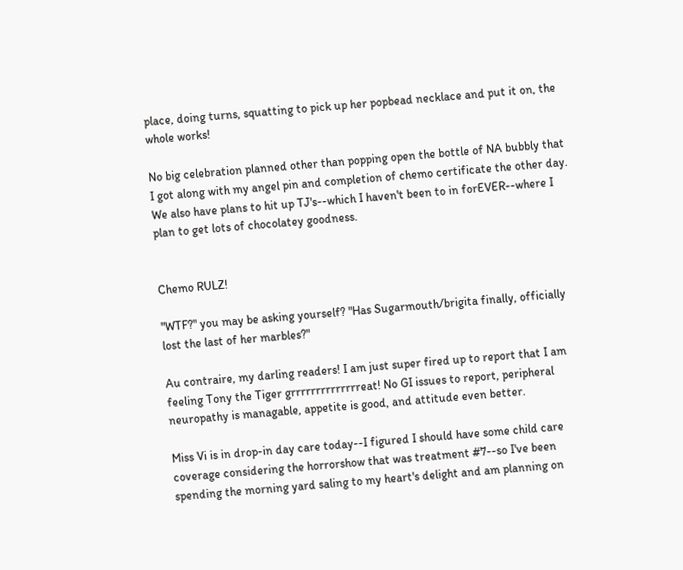place, doing turns, squatting to pick up her popbead necklace and put it on, the whole works!

No big celebration planned other than popping open the bottle of NA bubbly that I got along with my angel pin and completion of chemo certificate the other day. We also have plans to hit up TJ's--which I haven't been to in forEVER--where I plan to get lots of chocolatey goodness.


Chemo RULZ!

"WTF?" you may be asking yourself? "Has Sugarmouth/brigita finally, officially lost the last of her marbles?"

Au contraire, my darling readers! I am just super fired up to report that I am feeling Tony the Tiger grrrrrrrrrrrrrreat! No GI issues to report, peripheral neuropathy is managable, appetite is good, and attitude even better.

Miss Vi is in drop-in day care today--I figured I should have some child care coverage considering the horrorshow that was treatment #7--so I've been spending the morning yard saling to my heart's delight and am planning on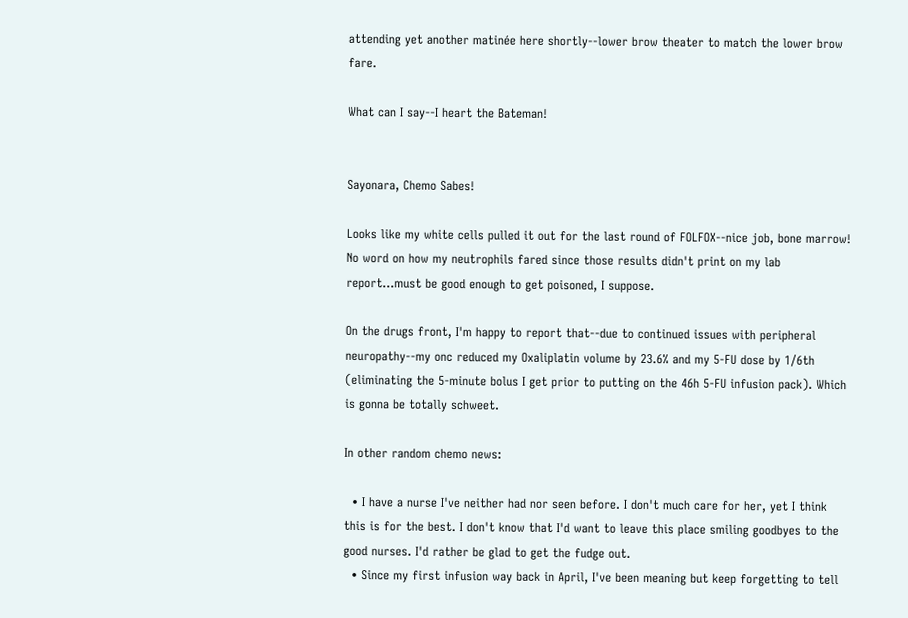attending yet another matinée here shortly--lower brow theater to match the lower brow fare.

What can I say--I heart the Bateman!


Sayonara, Chemo Sabes!

Looks like my white cells pulled it out for the last round of FOLFOX--nice job, bone marrow! No word on how my neutrophils fared since those results didn't print on my lab report...must be good enough to get poisoned, I suppose.

On the drugs front, I'm happy to report that--due to continued issues with peripheral neuropathy--my onc reduced my Oxaliplatin volume by 23.6% and my 5-FU dose by 1/6th (eliminating the 5-minute bolus I get prior to putting on the 46h 5-FU infusion pack). Which is gonna be totally schweet.

In other random chemo news:

  • I have a nurse I've neither had nor seen before. I don't much care for her, yet I think this is for the best. I don't know that I'd want to leave this place smiling goodbyes to the good nurses. I'd rather be glad to get the fudge out.
  • Since my first infusion way back in April, I've been meaning but keep forgetting to tell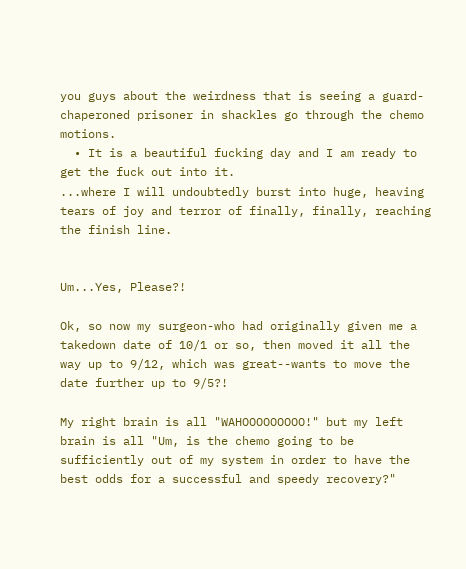you guys about the weirdness that is seeing a guard-chaperoned prisoner in shackles go through the chemo motions.
  • It is a beautiful fucking day and I am ready to get the fuck out into it.
...where I will undoubtedly burst into huge, heaving tears of joy and terror of finally, finally, reaching the finish line.


Um...Yes, Please?!

Ok, so now my surgeon-who had originally given me a takedown date of 10/1 or so, then moved it all the way up to 9/12, which was great--wants to move the date further up to 9/5?!

My right brain is all "WAHOOOOOOOOO!" but my left brain is all "Um, is the chemo going to be sufficiently out of my system in order to have the best odds for a successful and speedy recovery?"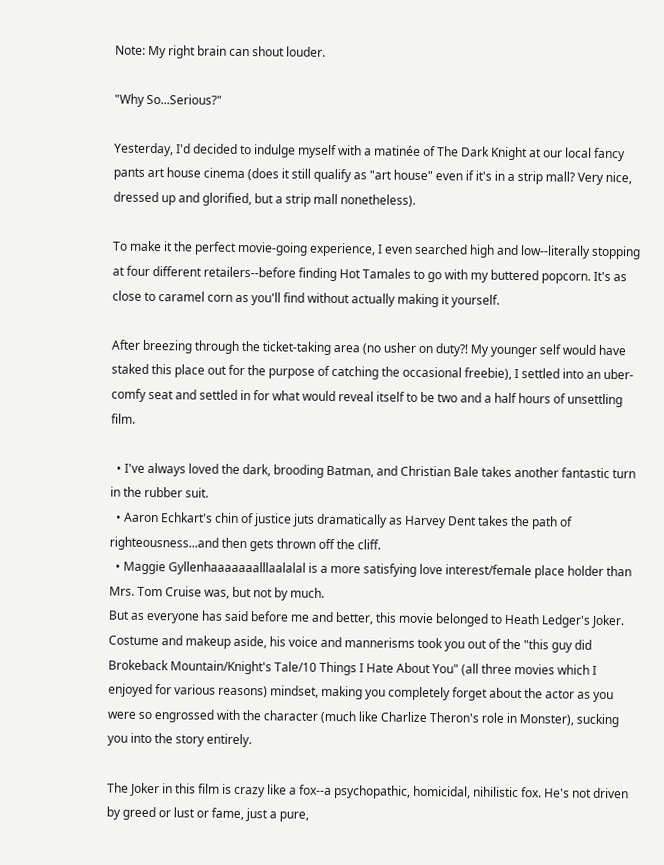Note: My right brain can shout louder.

"Why So...Serious?"

Yesterday, I'd decided to indulge myself with a matinée of The Dark Knight at our local fancy pants art house cinema (does it still qualify as "art house" even if it's in a strip mall? Very nice, dressed up and glorified, but a strip mall nonetheless).

To make it the perfect movie-going experience, I even searched high and low--literally stopping at four different retailers--before finding Hot Tamales to go with my buttered popcorn. It's as close to caramel corn as you'll find without actually making it yourself.

After breezing through the ticket-taking area (no usher on duty?! My younger self would have staked this place out for the purpose of catching the occasional freebie), I settled into an uber-comfy seat and settled in for what would reveal itself to be two and a half hours of unsettling film.

  • I've always loved the dark, brooding Batman, and Christian Bale takes another fantastic turn in the rubber suit.
  • Aaron Echkart's chin of justice juts dramatically as Harvey Dent takes the path of righteousness...and then gets thrown off the cliff.
  • Maggie Gyllenhaaaaaaalllaalalal is a more satisfying love interest/female place holder than Mrs. Tom Cruise was, but not by much.
But as everyone has said before me and better, this movie belonged to Heath Ledger's Joker. Costume and makeup aside, his voice and mannerisms took you out of the "this guy did Brokeback Mountain/Knight's Tale/10 Things I Hate About You" (all three movies which I enjoyed for various reasons) mindset, making you completely forget about the actor as you were so engrossed with the character (much like Charlize Theron's role in Monster), sucking you into the story entirely.

The Joker in this film is crazy like a fox--a psychopathic, homicidal, nihilistic fox. He's not driven by greed or lust or fame, just a pure,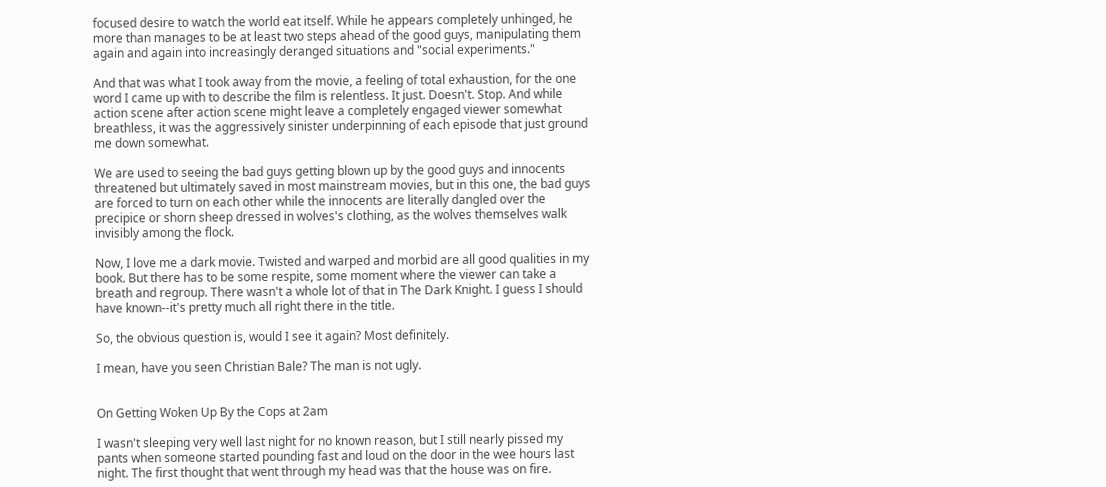focused desire to watch the world eat itself. While he appears completely unhinged, he more than manages to be at least two steps ahead of the good guys, manipulating them again and again into increasingly deranged situations and "social experiments."

And that was what I took away from the movie, a feeling of total exhaustion, for the one word I came up with to describe the film is relentless. It just. Doesn't. Stop. And while action scene after action scene might leave a completely engaged viewer somewhat breathless, it was the aggressively sinister underpinning of each episode that just ground me down somewhat.

We are used to seeing the bad guys getting blown up by the good guys and innocents threatened but ultimately saved in most mainstream movies, but in this one, the bad guys are forced to turn on each other while the innocents are literally dangled over the precipice or shorn sheep dressed in wolves's clothing, as the wolves themselves walk invisibly among the flock.

Now, I love me a dark movie. Twisted and warped and morbid are all good qualities in my book. But there has to be some respite, some moment where the viewer can take a breath and regroup. There wasn't a whole lot of that in The Dark Knight. I guess I should have known--it's pretty much all right there in the title.

So, the obvious question is, would I see it again? Most definitely.

I mean, have you seen Christian Bale? The man is not ugly.


On Getting Woken Up By the Cops at 2am

I wasn't sleeping very well last night for no known reason, but I still nearly pissed my pants when someone started pounding fast and loud on the door in the wee hours last night. The first thought that went through my head was that the house was on fire.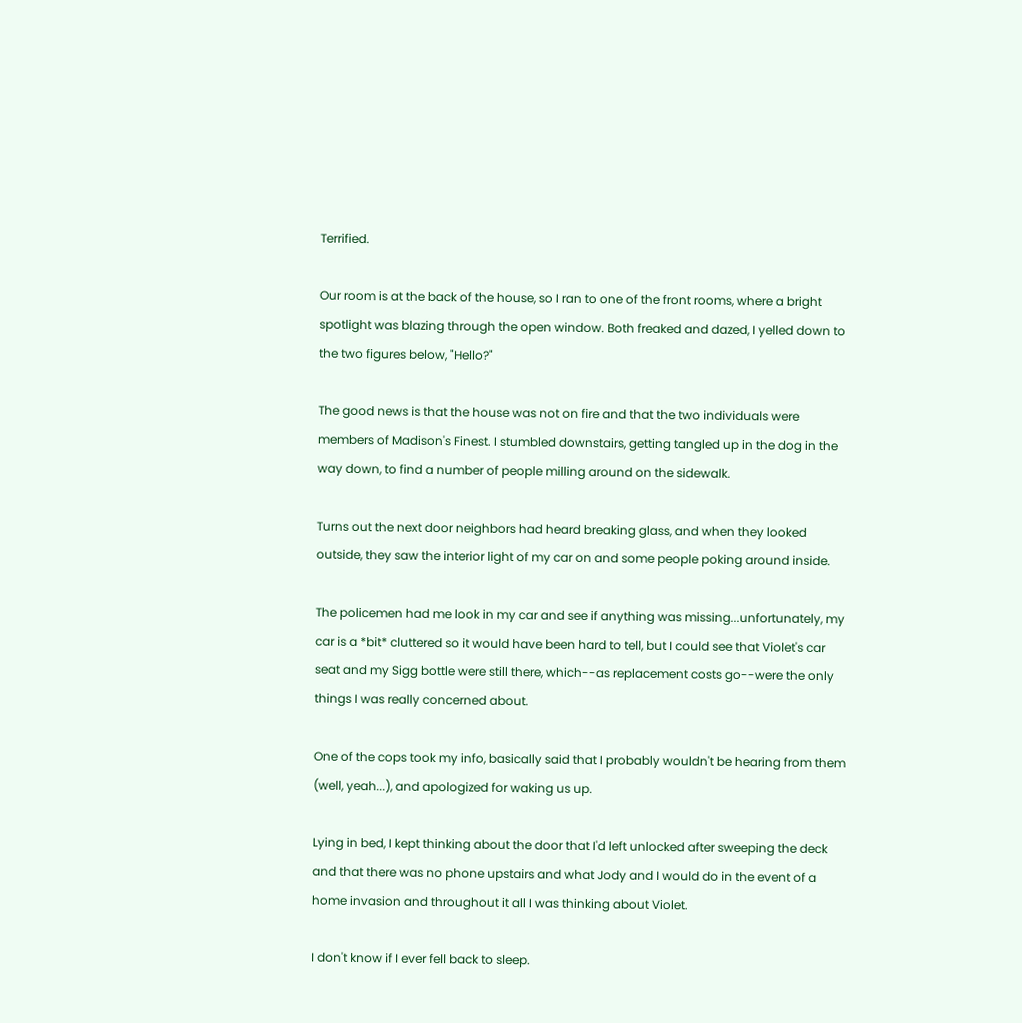Terrified.

Our room is at the back of the house, so I ran to one of the front rooms, where a bright spotlight was blazing through the open window. Both freaked and dazed, I yelled down to the two figures below, "Hello?"

The good news is that the house was not on fire and that the two individuals were members of Madison's Finest. I stumbled downstairs, getting tangled up in the dog in the way down, to find a number of people milling around on the sidewalk.

Turns out the next door neighbors had heard breaking glass, and when they looked outside, they saw the interior light of my car on and some people poking around inside.

The policemen had me look in my car and see if anything was missing...unfortunately, my car is a *bit* cluttered so it would have been hard to tell, but I could see that Violet's car seat and my Sigg bottle were still there, which--as replacement costs go--were the only things I was really concerned about.

One of the cops took my info, basically said that I probably wouldn't be hearing from them (well, yeah...), and apologized for waking us up.

Lying in bed, I kept thinking about the door that I'd left unlocked after sweeping the deck and that there was no phone upstairs and what Jody and I would do in the event of a home invasion and throughout it all I was thinking about Violet.

I don't know if I ever fell back to sleep.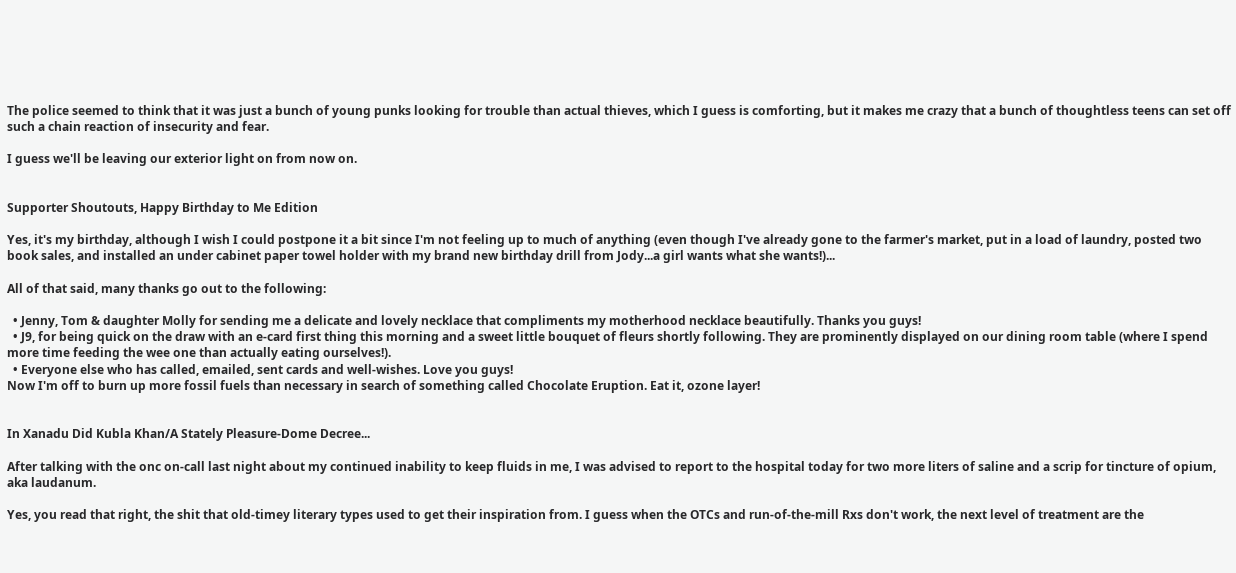The police seemed to think that it was just a bunch of young punks looking for trouble than actual thieves, which I guess is comforting, but it makes me crazy that a bunch of thoughtless teens can set off such a chain reaction of insecurity and fear.

I guess we'll be leaving our exterior light on from now on.


Supporter Shoutouts, Happy Birthday to Me Edition

Yes, it's my birthday, although I wish I could postpone it a bit since I'm not feeling up to much of anything (even though I've already gone to the farmer's market, put in a load of laundry, posted two book sales, and installed an under cabinet paper towel holder with my brand new birthday drill from Jody...a girl wants what she wants!)...

All of that said, many thanks go out to the following:

  • Jenny, Tom & daughter Molly for sending me a delicate and lovely necklace that compliments my motherhood necklace beautifully. Thanks you guys!
  • J9, for being quick on the draw with an e-card first thing this morning and a sweet little bouquet of fleurs shortly following. They are prominently displayed on our dining room table (where I spend more time feeding the wee one than actually eating ourselves!).
  • Everyone else who has called, emailed, sent cards and well-wishes. Love you guys!
Now I'm off to burn up more fossil fuels than necessary in search of something called Chocolate Eruption. Eat it, ozone layer!


In Xanadu Did Kubla Khan/A Stately Pleasure-Dome Decree...

After talking with the onc on-call last night about my continued inability to keep fluids in me, I was advised to report to the hospital today for two more liters of saline and a scrip for tincture of opium, aka laudanum.

Yes, you read that right, the shit that old-timey literary types used to get their inspiration from. I guess when the OTCs and run-of-the-mill Rxs don't work, the next level of treatment are the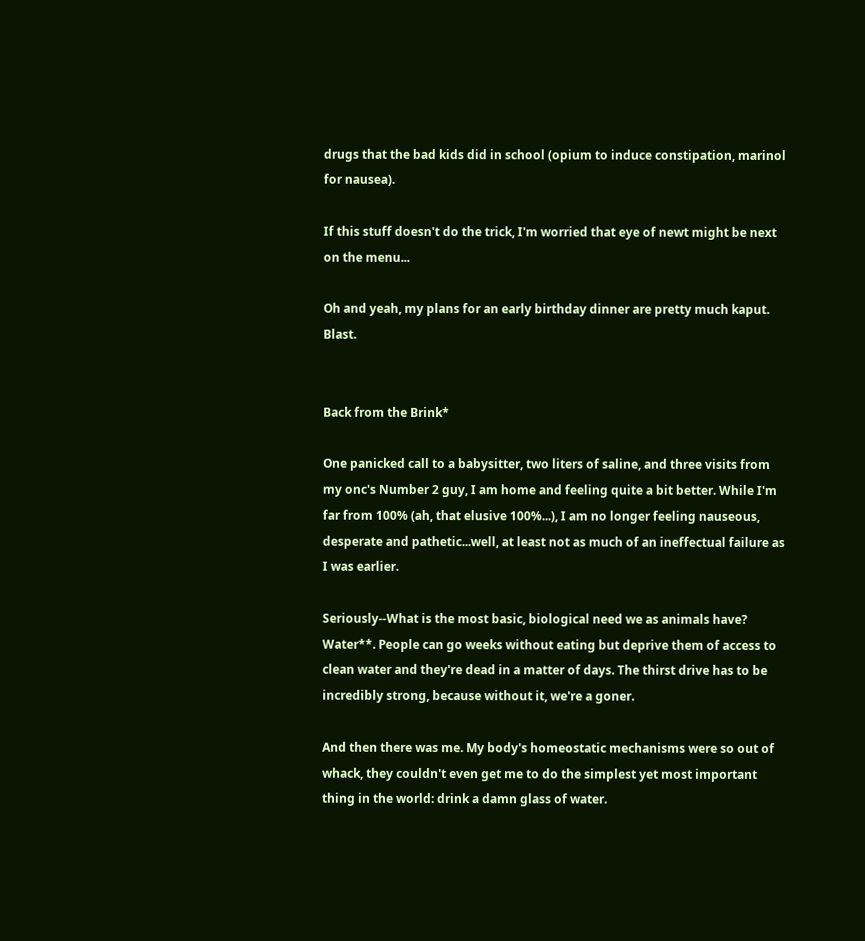drugs that the bad kids did in school (opium to induce constipation, marinol for nausea).

If this stuff doesn't do the trick, I'm worried that eye of newt might be next on the menu...

Oh and yeah, my plans for an early birthday dinner are pretty much kaput. Blast.


Back from the Brink*

One panicked call to a babysitter, two liters of saline, and three visits from my onc's Number 2 guy, I am home and feeling quite a bit better. While I'm far from 100% (ah, that elusive 100%...), I am no longer feeling nauseous, desperate and pathetic...well, at least not as much of an ineffectual failure as I was earlier.

Seriously--What is the most basic, biological need we as animals have? Water**. People can go weeks without eating but deprive them of access to clean water and they're dead in a matter of days. The thirst drive has to be incredibly strong, because without it, we're a goner.

And then there was me. My body's homeostatic mechanisms were so out of whack, they couldn't even get me to do the simplest yet most important thing in the world: drink a damn glass of water.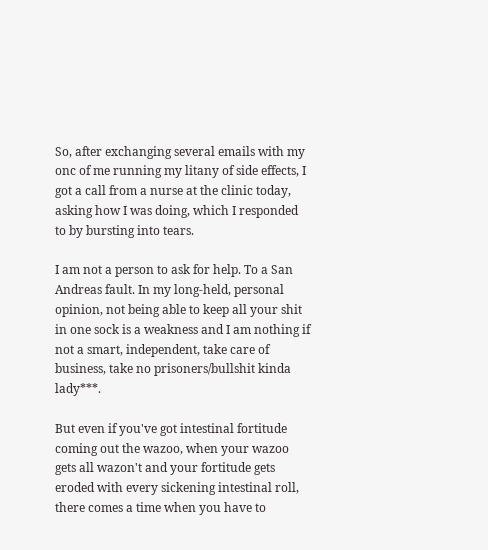So, after exchanging several emails with my onc of me running my litany of side effects, I got a call from a nurse at the clinic today, asking how I was doing, which I responded to by bursting into tears.

I am not a person to ask for help. To a San Andreas fault. In my long-held, personal opinion, not being able to keep all your shit in one sock is a weakness and I am nothing if not a smart, independent, take care of business, take no prisoners/bullshit kinda lady***.

But even if you've got intestinal fortitude coming out the wazoo, when your wazoo gets all wazon't and your fortitude gets eroded with every sickening intestinal roll, there comes a time when you have to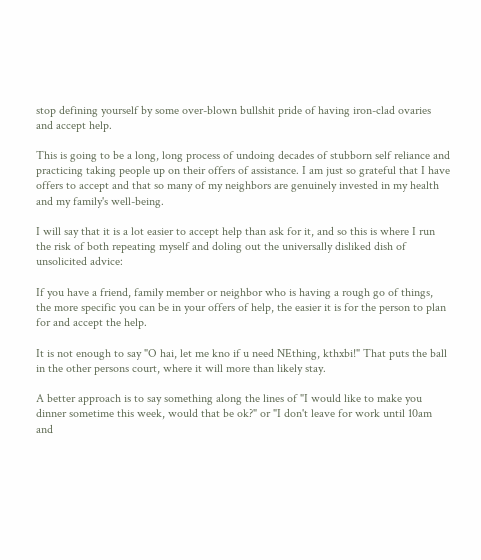stop defining yourself by some over-blown bullshit pride of having iron-clad ovaries and accept help.

This is going to be a long, long process of undoing decades of stubborn self reliance and practicing taking people up on their offers of assistance. I am just so grateful that I have offers to accept and that so many of my neighbors are genuinely invested in my health and my family's well-being.

I will say that it is a lot easier to accept help than ask for it, and so this is where I run the risk of both repeating myself and doling out the universally disliked dish of unsolicited advice:

If you have a friend, family member or neighbor who is having a rough go of things, the more specific you can be in your offers of help, the easier it is for the person to plan for and accept the help.

It is not enough to say "O hai, let me kno if u need NEthing, kthxbi!" That puts the ball in the other persons court, where it will more than likely stay.

A better approach is to say something along the lines of "I would like to make you dinner sometime this week, would that be ok?" or "I don't leave for work until 10am and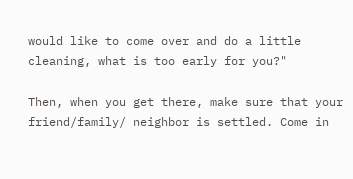would like to come over and do a little cleaning, what is too early for you?"

Then, when you get there, make sure that your friend/family/ neighbor is settled. Come in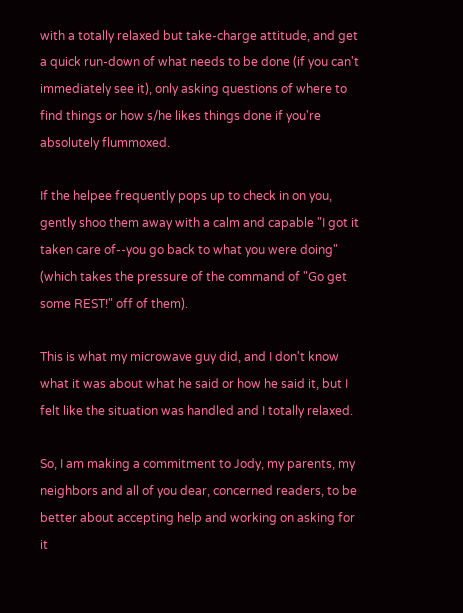with a totally relaxed but take-charge attitude, and get a quick run-down of what needs to be done (if you can't immediately see it), only asking questions of where to find things or how s/he likes things done if you're absolutely flummoxed.

If the helpee frequently pops up to check in on you, gently shoo them away with a calm and capable "I got it taken care of--you go back to what you were doing" (which takes the pressure of the command of "Go get some REST!" off of them).

This is what my microwave guy did, and I don't know what it was about what he said or how he said it, but I felt like the situation was handled and I totally relaxed.

So, I am making a commitment to Jody, my parents, my neighbors and all of you dear, concerned readers, to be better about accepting help and working on asking for it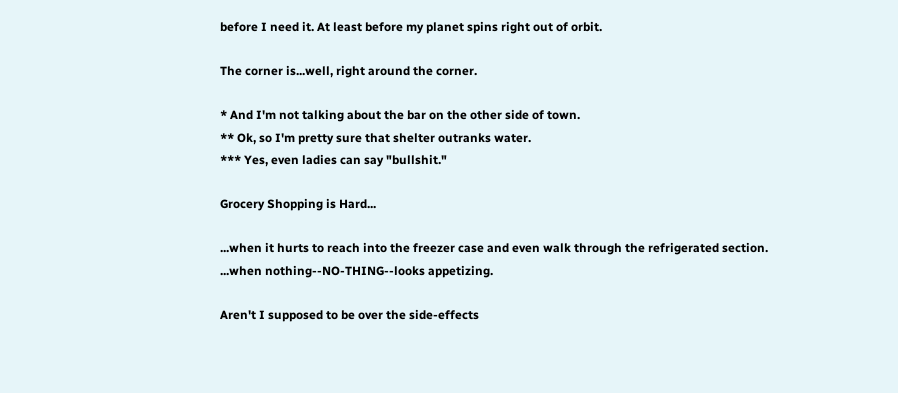before I need it. At least before my planet spins right out of orbit.

The corner is...well, right around the corner.

* And I'm not talking about the bar on the other side of town.
** Ok, so I'm pretty sure that shelter outranks water.
*** Yes, even ladies can say "bullshit."

Grocery Shopping is Hard...

...when it hurts to reach into the freezer case and even walk through the refrigerated section.
...when nothing--NO-THING--looks appetizing.

Aren't I supposed to be over the side-effects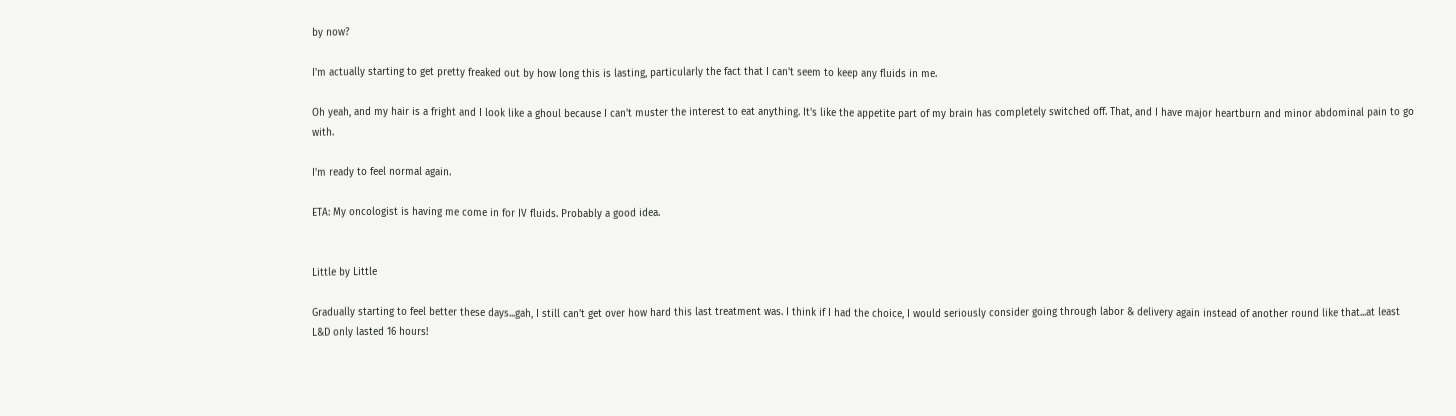by now?

I'm actually starting to get pretty freaked out by how long this is lasting, particularly the fact that I can't seem to keep any fluids in me.

Oh yeah, and my hair is a fright and I look like a ghoul because I can't muster the interest to eat anything. It's like the appetite part of my brain has completely switched off. That, and I have major heartburn and minor abdominal pain to go with.

I'm ready to feel normal again.

ETA: My oncologist is having me come in for IV fluids. Probably a good idea.


Little by Little

Gradually starting to feel better these days...gah, I still can't get over how hard this last treatment was. I think if I had the choice, I would seriously consider going through labor & delivery again instead of another round like that...at least L&D only lasted 16 hours!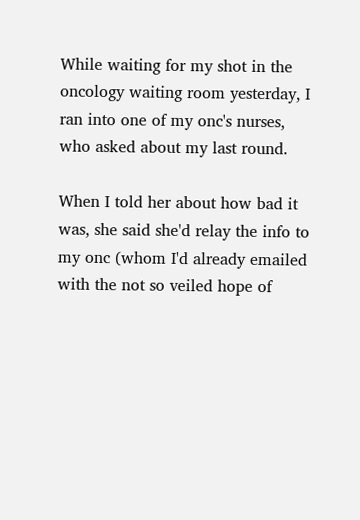While waiting for my shot in the oncology waiting room yesterday, I ran into one of my onc's nurses, who asked about my last round.

When I told her about how bad it was, she said she'd relay the info to my onc (whom I'd already emailed with the not so veiled hope of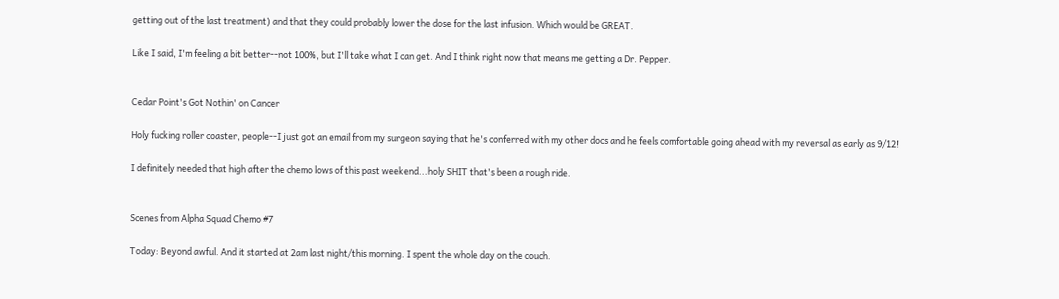getting out of the last treatment) and that they could probably lower the dose for the last infusion. Which would be GREAT.

Like I said, I'm feeling a bit better--not 100%, but I'll take what I can get. And I think right now that means me getting a Dr. Pepper.


Cedar Point's Got Nothin' on Cancer

Holy fucking roller coaster, people--I just got an email from my surgeon saying that he's conferred with my other docs and he feels comfortable going ahead with my reversal as early as 9/12!

I definitely needed that high after the chemo lows of this past weekend...holy SHIT that's been a rough ride.


Scenes from Alpha Squad Chemo #7

Today: Beyond awful. And it started at 2am last night/this morning. I spent the whole day on the couch.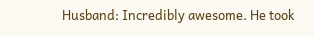Husband: Incredibly awesome. He took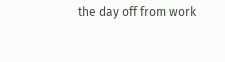the day off from work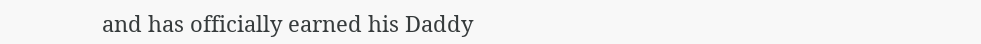and has officially earned his Daddy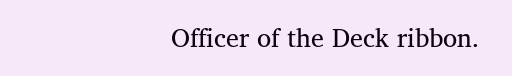Officer of the Deck ribbon.